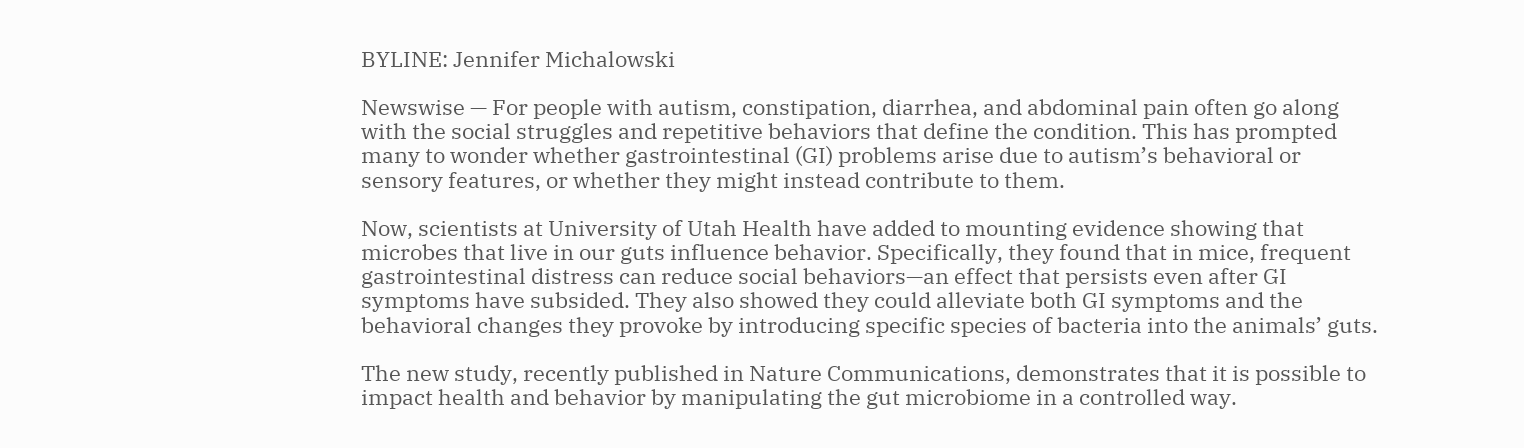BYLINE: Jennifer Michalowski

Newswise — For people with autism, constipation, diarrhea, and abdominal pain often go along with the social struggles and repetitive behaviors that define the condition. This has prompted many to wonder whether gastrointestinal (GI) problems arise due to autism’s behavioral or sensory features, or whether they might instead contribute to them.

Now, scientists at University of Utah Health have added to mounting evidence showing that microbes that live in our guts influence behavior. Specifically, they found that in mice, frequent gastrointestinal distress can reduce social behaviors—an effect that persists even after GI symptoms have subsided. They also showed they could alleviate both GI symptoms and the behavioral changes they provoke by introducing specific species of bacteria into the animals’ guts.

The new study, recently published in Nature Communications, demonstrates that it is possible to impact health and behavior by manipulating the gut microbiome in a controlled way.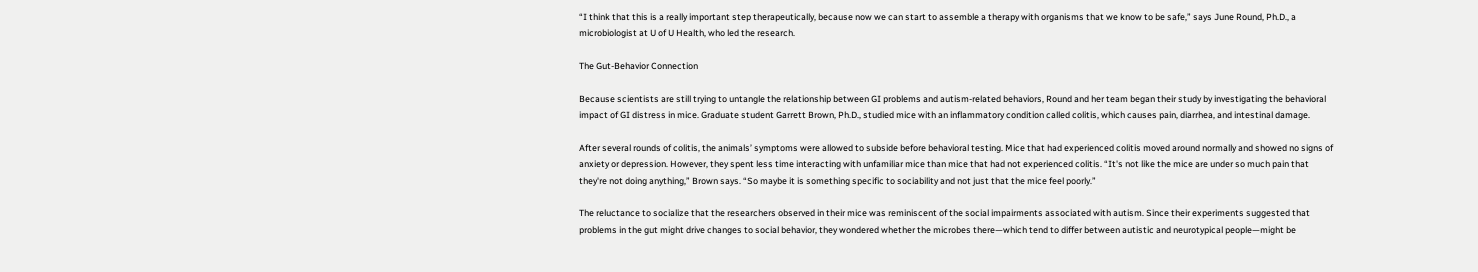“I think that this is a really important step therapeutically, because now we can start to assemble a therapy with organisms that we know to be safe,” says June Round, Ph.D., a microbiologist at U of U Health, who led the research.

The Gut-Behavior Connection

Because scientists are still trying to untangle the relationship between GI problems and autism-related behaviors, Round and her team began their study by investigating the behavioral impact of GI distress in mice. Graduate student Garrett Brown, Ph.D., studied mice with an inflammatory condition called colitis, which causes pain, diarrhea, and intestinal damage.

After several rounds of colitis, the animals’ symptoms were allowed to subside before behavioral testing. Mice that had experienced colitis moved around normally and showed no signs of anxiety or depression. However, they spent less time interacting with unfamiliar mice than mice that had not experienced colitis. “It's not like the mice are under so much pain that they're not doing anything,” Brown says. “So maybe it is something specific to sociability and not just that the mice feel poorly.”

The reluctance to socialize that the researchers observed in their mice was reminiscent of the social impairments associated with autism. Since their experiments suggested that problems in the gut might drive changes to social behavior, they wondered whether the microbes there—which tend to differ between autistic and neurotypical people—might be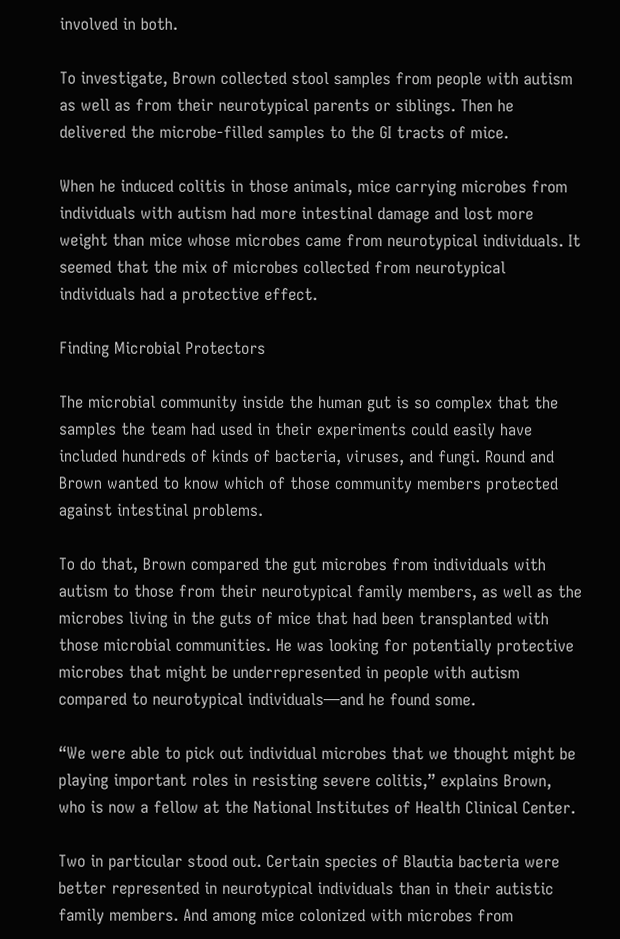involved in both.

To investigate, Brown collected stool samples from people with autism as well as from their neurotypical parents or siblings. Then he delivered the microbe-filled samples to the GI tracts of mice.

When he induced colitis in those animals, mice carrying microbes from individuals with autism had more intestinal damage and lost more weight than mice whose microbes came from neurotypical individuals. It seemed that the mix of microbes collected from neurotypical individuals had a protective effect.

Finding Microbial Protectors

The microbial community inside the human gut is so complex that the samples the team had used in their experiments could easily have included hundreds of kinds of bacteria, viruses, and fungi. Round and Brown wanted to know which of those community members protected against intestinal problems.

To do that, Brown compared the gut microbes from individuals with autism to those from their neurotypical family members, as well as the microbes living in the guts of mice that had been transplanted with those microbial communities. He was looking for potentially protective microbes that might be underrepresented in people with autism compared to neurotypical individuals—and he found some.

“We were able to pick out individual microbes that we thought might be playing important roles in resisting severe colitis,” explains Brown, who is now a fellow at the National Institutes of Health Clinical Center.

Two in particular stood out. Certain species of Blautia bacteria were better represented in neurotypical individuals than in their autistic family members. And among mice colonized with microbes from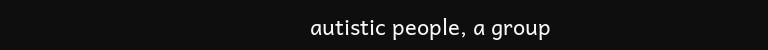autistic people, a group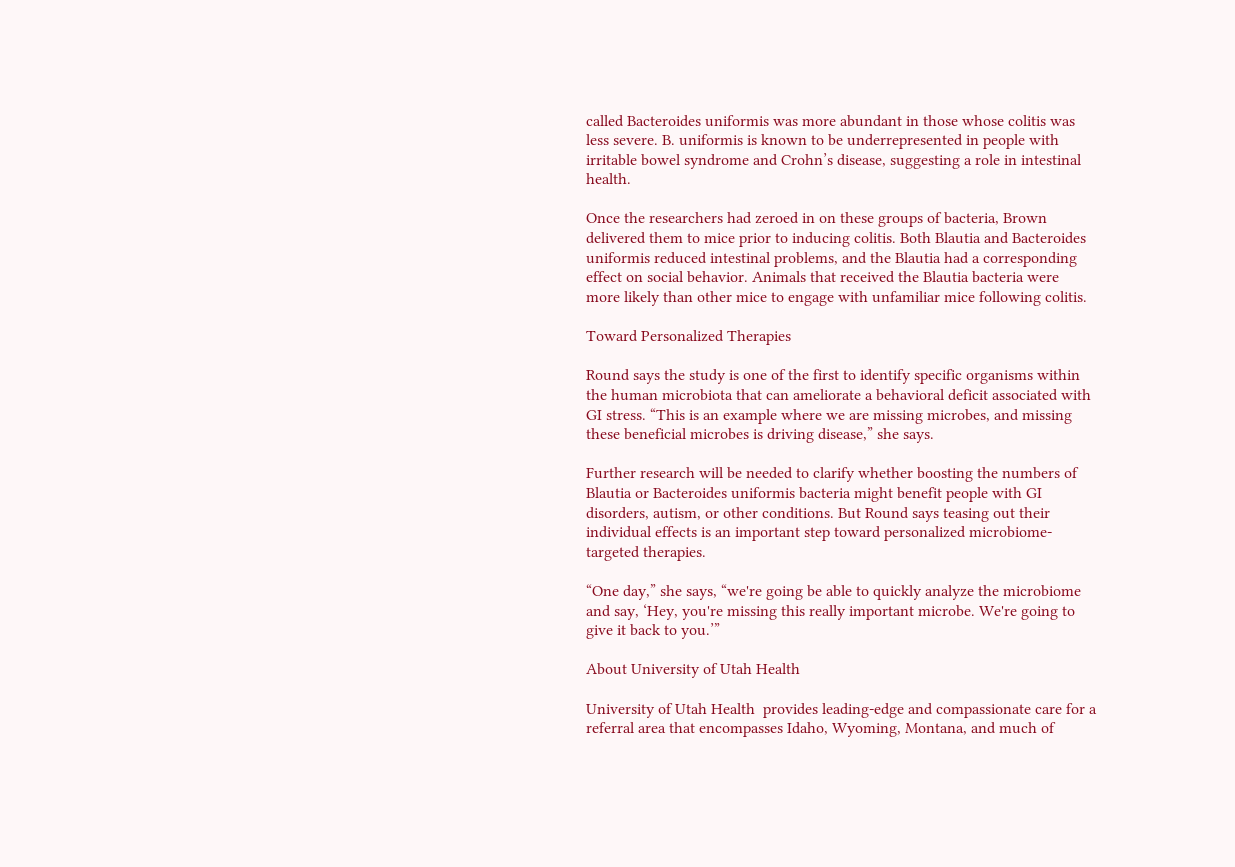called Bacteroides uniformis was more abundant in those whose colitis was less severe. B. uniformis is known to be underrepresented in people with irritable bowel syndrome and Crohn’s disease, suggesting a role in intestinal health.

Once the researchers had zeroed in on these groups of bacteria, Brown delivered them to mice prior to inducing colitis. Both Blautia and Bacteroides uniformis reduced intestinal problems, and the Blautia had a corresponding effect on social behavior. Animals that received the Blautia bacteria were more likely than other mice to engage with unfamiliar mice following colitis.

Toward Personalized Therapies

Round says the study is one of the first to identify specific organisms within the human microbiota that can ameliorate a behavioral deficit associated with GI stress. “This is an example where we are missing microbes, and missing these beneficial microbes is driving disease,” she says.

Further research will be needed to clarify whether boosting the numbers of Blautia or Bacteroides uniformis bacteria might benefit people with GI disorders, autism, or other conditions. But Round says teasing out their individual effects is an important step toward personalized microbiome-targeted therapies.

“One day,” she says, “we're going be able to quickly analyze the microbiome and say, ‘Hey, you're missing this really important microbe. We're going to give it back to you.’”

About University of Utah Health

University of Utah Health  provides leading-edge and compassionate care for a referral area that encompasses Idaho, Wyoming, Montana, and much of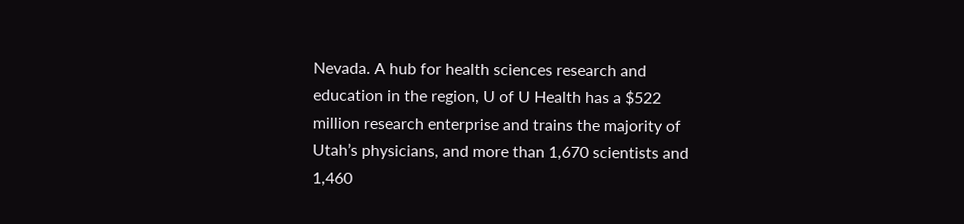Nevada. A hub for health sciences research and education in the region, U of U Health has a $522 million research enterprise and trains the majority of Utah’s physicians, and more than 1,670 scientists and 1,460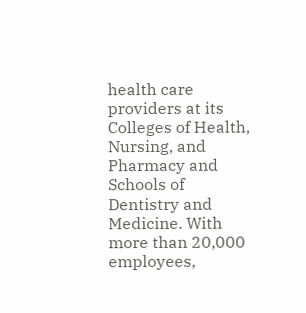health care providers at its Colleges of Health, Nursing, and Pharmacy and Schools of Dentistry and Medicine. With more than 20,000 employees,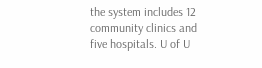the system includes 12 community clinics and five hospitals. U of U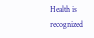Health is recognized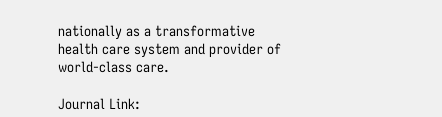nationally as a transformative health care system and provider of world-class care.

Journal Link: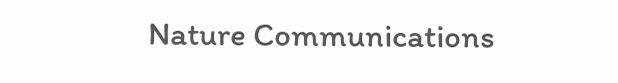Nature Communications